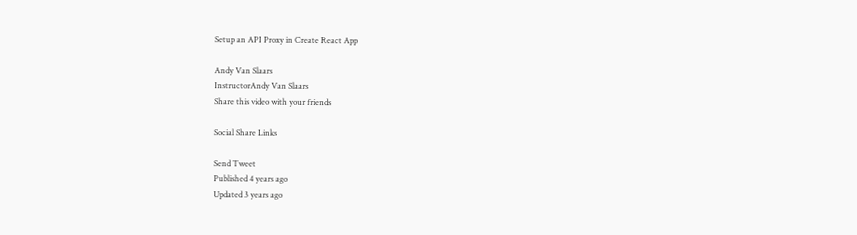Setup an API Proxy in Create React App

Andy Van Slaars
InstructorAndy Van Slaars
Share this video with your friends

Social Share Links

Send Tweet
Published 4 years ago
Updated 3 years ago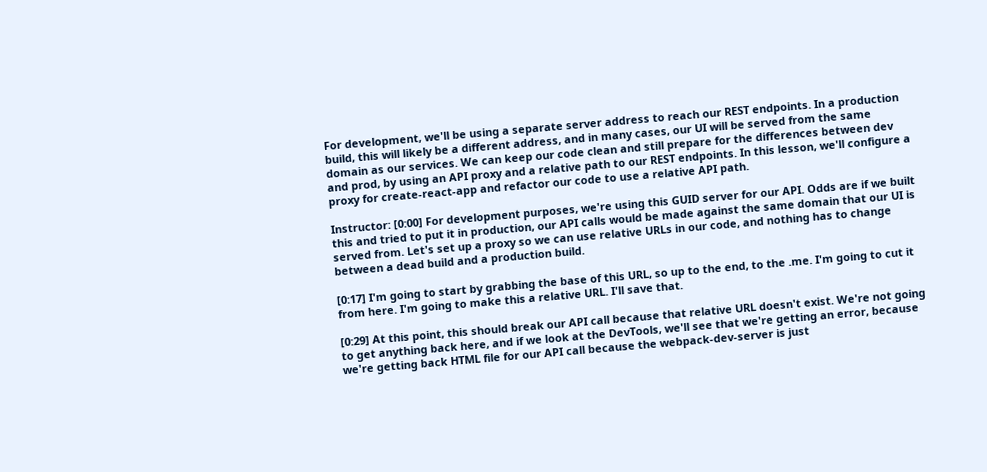For development, we'll be using a separate server address to reach our REST endpoints. In a production build, this will likely be a different address, and in many cases, our UI will be served from the same domain as our services. We can keep our code clean and still prepare for the differences between dev and prod, by using an API proxy and a relative path to our REST endpoints. In this lesson, we'll configure a proxy for create-react-app and refactor our code to use a relative API path.

Instructor: [0:00] For development purposes, we're using this GUID server for our API. Odds are if we built this and tried to put it in production, our API calls would be made against the same domain that our UI is served from. Let's set up a proxy so we can use relative URLs in our code, and nothing has to change between a dead build and a production build.

[0:17] I'm going to start by grabbing the base of this URL, so up to the end, to the .me. I'm going to cut it from here. I'm going to make this a relative URL. I'll save that.

[0:29] At this point, this should break our API call because that relative URL doesn't exist. We're not going to get anything back here, and if we look at the DevTools, we'll see that we're getting an error, because we're getting back HTML file for our API call because the webpack-dev-server is just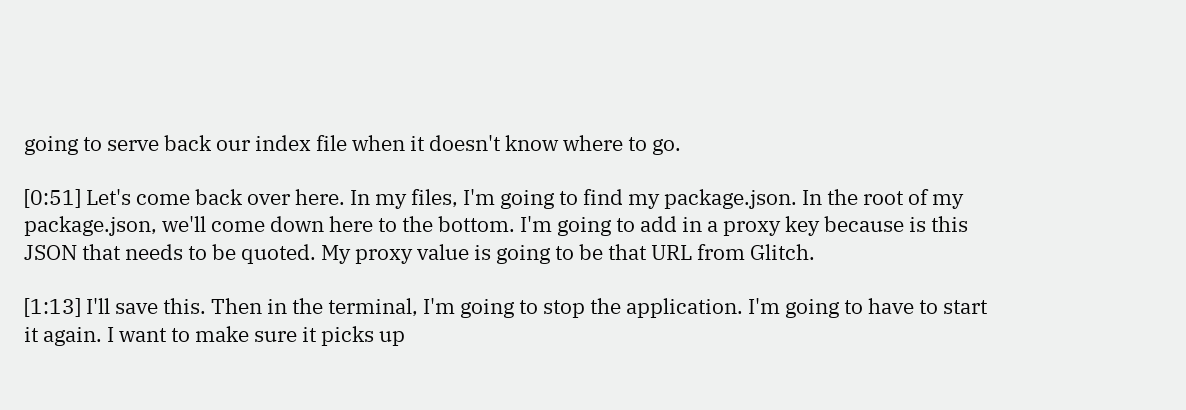going to serve back our index file when it doesn't know where to go.

[0:51] Let's come back over here. In my files, I'm going to find my package.json. In the root of my package.json, we'll come down here to the bottom. I'm going to add in a proxy key because is this JSON that needs to be quoted. My proxy value is going to be that URL from Glitch.

[1:13] I'll save this. Then in the terminal, I'm going to stop the application. I'm going to have to start it again. I want to make sure it picks up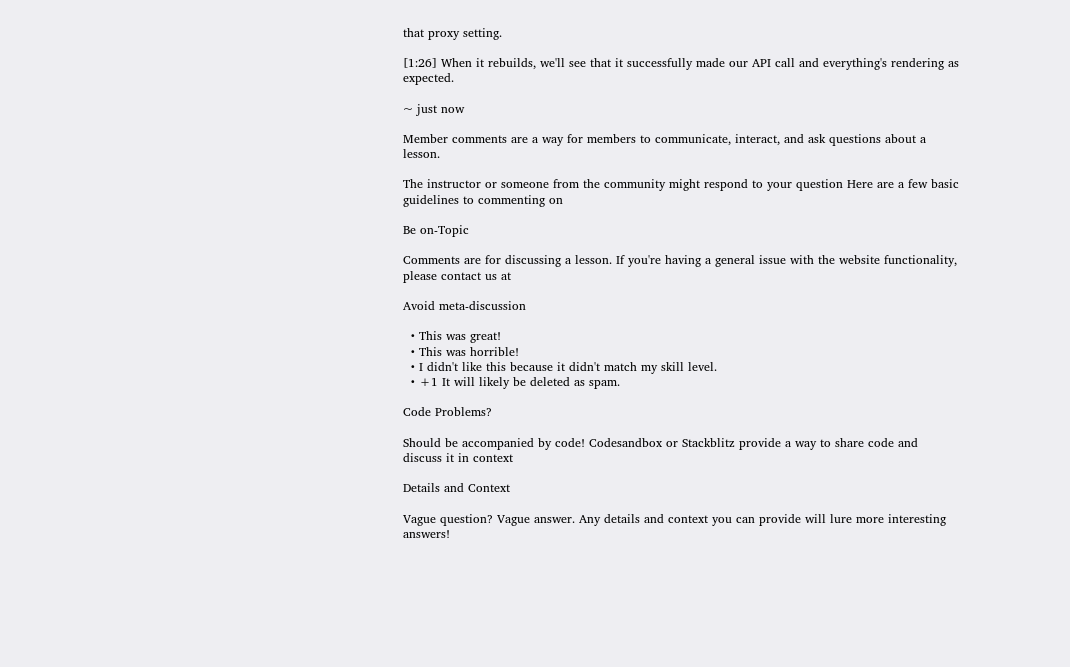that proxy setting.

[1:26] When it rebuilds, we'll see that it successfully made our API call and everything's rendering as expected.

~ just now

Member comments are a way for members to communicate, interact, and ask questions about a lesson.

The instructor or someone from the community might respond to your question Here are a few basic guidelines to commenting on

Be on-Topic

Comments are for discussing a lesson. If you're having a general issue with the website functionality, please contact us at

Avoid meta-discussion

  • This was great!
  • This was horrible!
  • I didn't like this because it didn't match my skill level.
  • +1 It will likely be deleted as spam.

Code Problems?

Should be accompanied by code! Codesandbox or Stackblitz provide a way to share code and discuss it in context

Details and Context

Vague question? Vague answer. Any details and context you can provide will lure more interesting answers!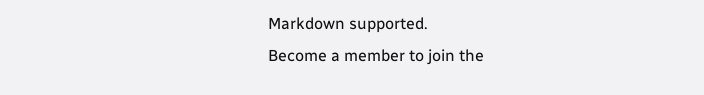Markdown supported.
Become a member to join the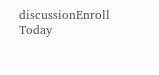discussionEnroll Today